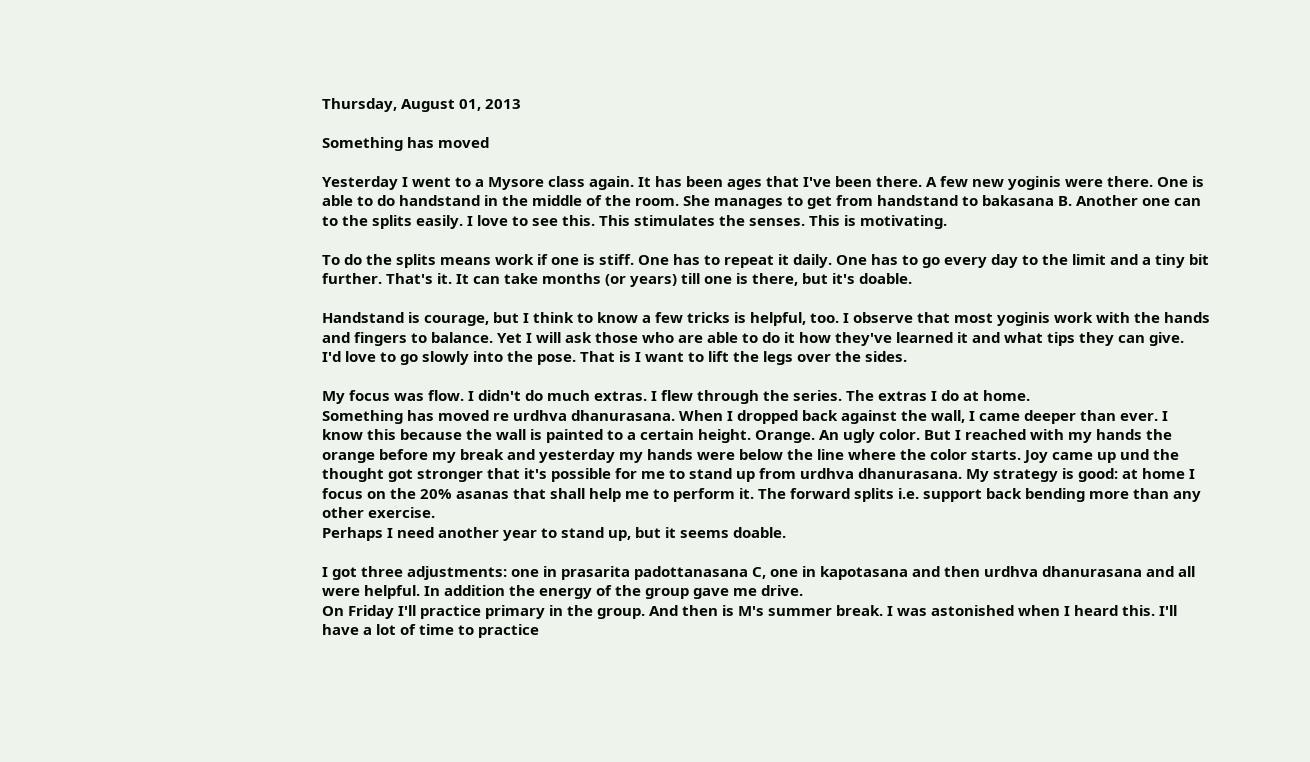Thursday, August 01, 2013

Something has moved

Yesterday I went to a Mysore class again. It has been ages that I've been there. A few new yoginis were there. One is able to do handstand in the middle of the room. She manages to get from handstand to bakasana B. Another one can to the splits easily. I love to see this. This stimulates the senses. This is motivating.

To do the splits means work if one is stiff. One has to repeat it daily. One has to go every day to the limit and a tiny bit further. That's it. It can take months (or years) till one is there, but it's doable.

Handstand is courage, but I think to know a few tricks is helpful, too. I observe that most yoginis work with the hands and fingers to balance. Yet I will ask those who are able to do it how they've learned it and what tips they can give.
I'd love to go slowly into the pose. That is I want to lift the legs over the sides.

My focus was flow. I didn't do much extras. I flew through the series. The extras I do at home.
Something has moved re urdhva dhanurasana. When I dropped back against the wall, I came deeper than ever. I know this because the wall is painted to a certain height. Orange. An ugly color. But I reached with my hands the orange before my break and yesterday my hands were below the line where the color starts. Joy came up und the thought got stronger that it's possible for me to stand up from urdhva dhanurasana. My strategy is good: at home I focus on the 20% asanas that shall help me to perform it. The forward splits i.e. support back bending more than any other exercise.
Perhaps I need another year to stand up, but it seems doable.

I got three adjustments: one in prasarita padottanasana C, one in kapotasana and then urdhva dhanurasana and all were helpful. In addition the energy of the group gave me drive.
On Friday I'll practice primary in the group. And then is M's summer break. I was astonished when I heard this. I'll have a lot of time to practice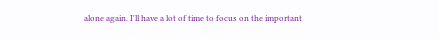alone again. I'll have a lot of time to focus on the important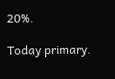20%.

Today primary.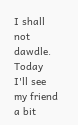I shall not dawdle. Today I'll see my friend a bit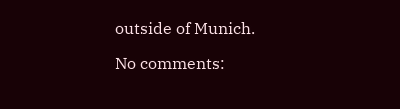outside of Munich.

No comments: